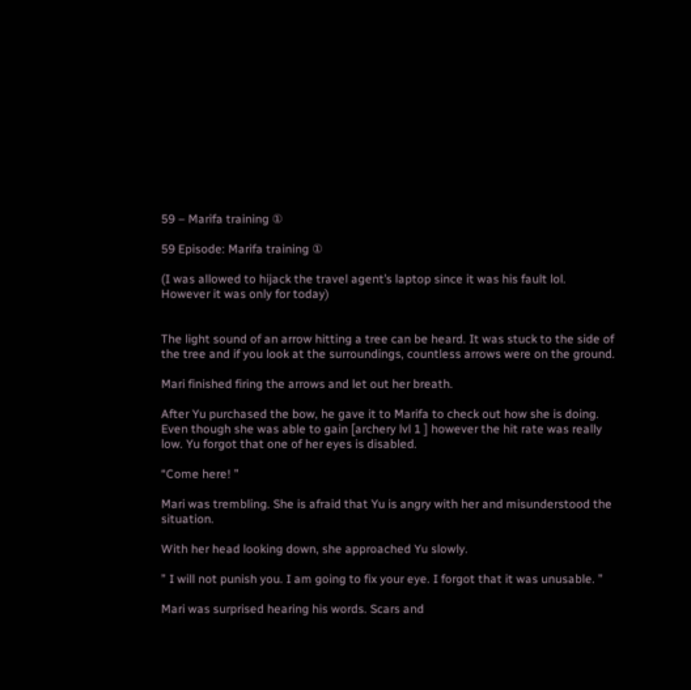59 – Marifa training ①

59 Episode: Marifa training ①

(I was allowed to hijack the travel agent’s laptop since it was his fault lol. However it was only for today)


The light sound of an arrow hitting a tree can be heard. It was stuck to the side of the tree and if you look at the surroundings, countless arrows were on the ground.

Mari finished firing the arrows and let out her breath.

After Yu purchased the bow, he gave it to Marifa to check out how she is doing. Even though she was able to gain [archery lvl 1 ] however the hit rate was really low. Yu forgot that one of her eyes is disabled.

“Come here! ”

Mari was trembling. She is afraid that Yu is angry with her and misunderstood the situation.

With her head looking down, she approached Yu slowly.

” I will not punish you. I am going to fix your eye. I forgot that it was unusable. ”

Mari was surprised hearing his words. Scars and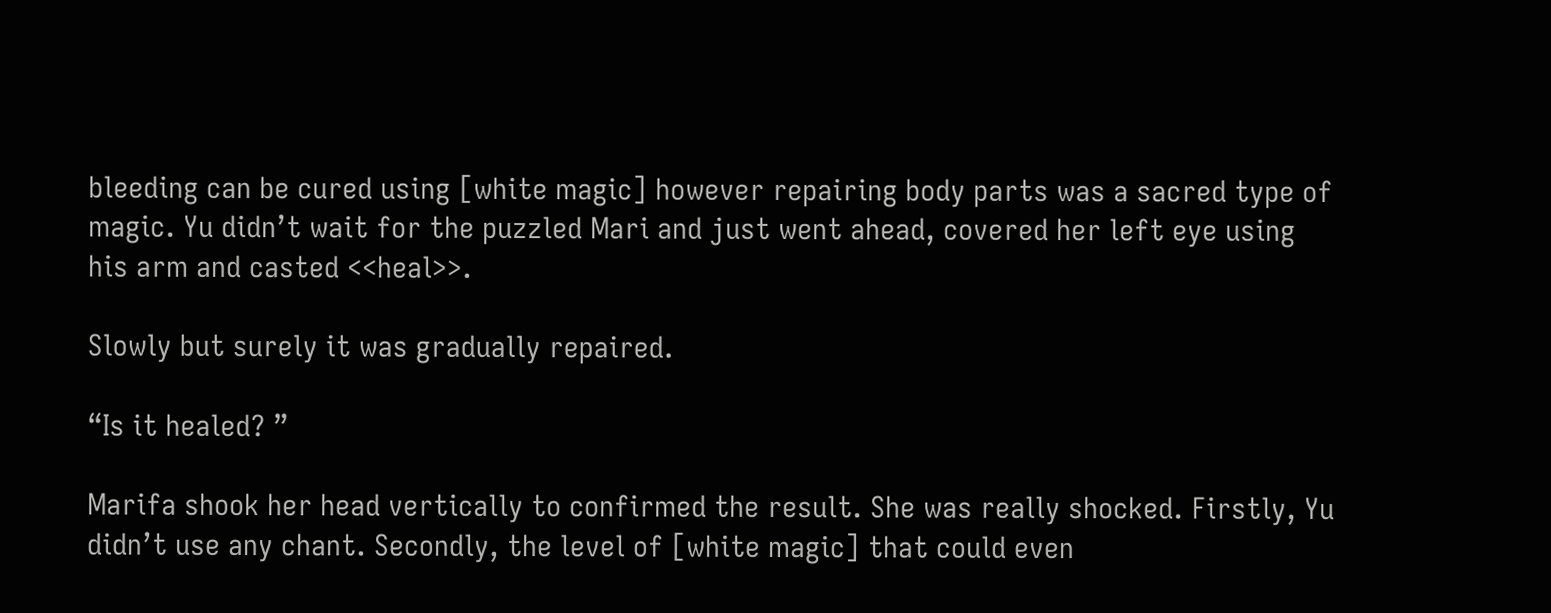bleeding can be cured using [white magic] however repairing body parts was a sacred type of magic. Yu didn’t wait for the puzzled Mari and just went ahead, covered her left eye using his arm and casted <<heal>>.

Slowly but surely it was gradually repaired.

“Is it healed? ”

Marifa shook her head vertically to confirmed the result. She was really shocked. Firstly, Yu didn’t use any chant. Secondly, the level of [white magic] that could even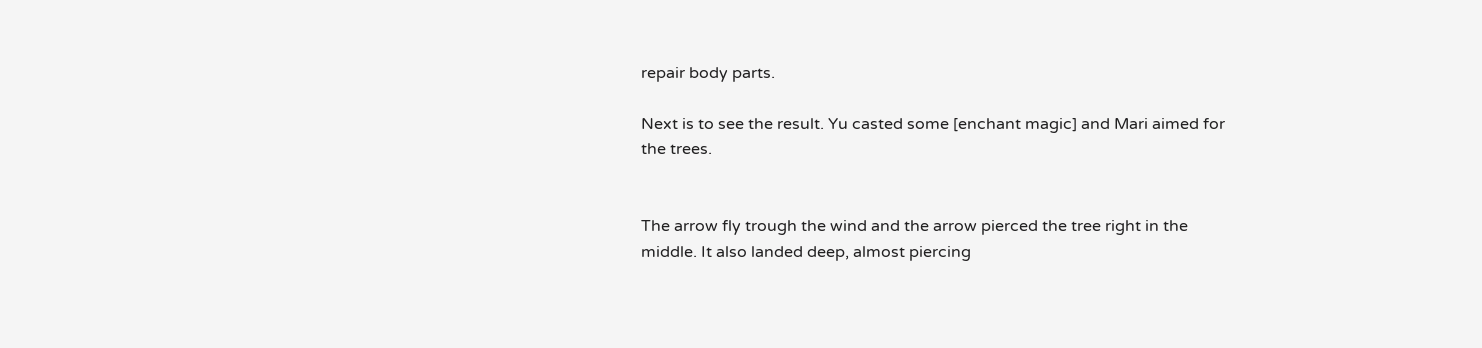repair body parts.

Next is to see the result. Yu casted some [enchant magic] and Mari aimed for the trees.


The arrow fly trough the wind and the arrow pierced the tree right in the middle. It also landed deep, almost piercing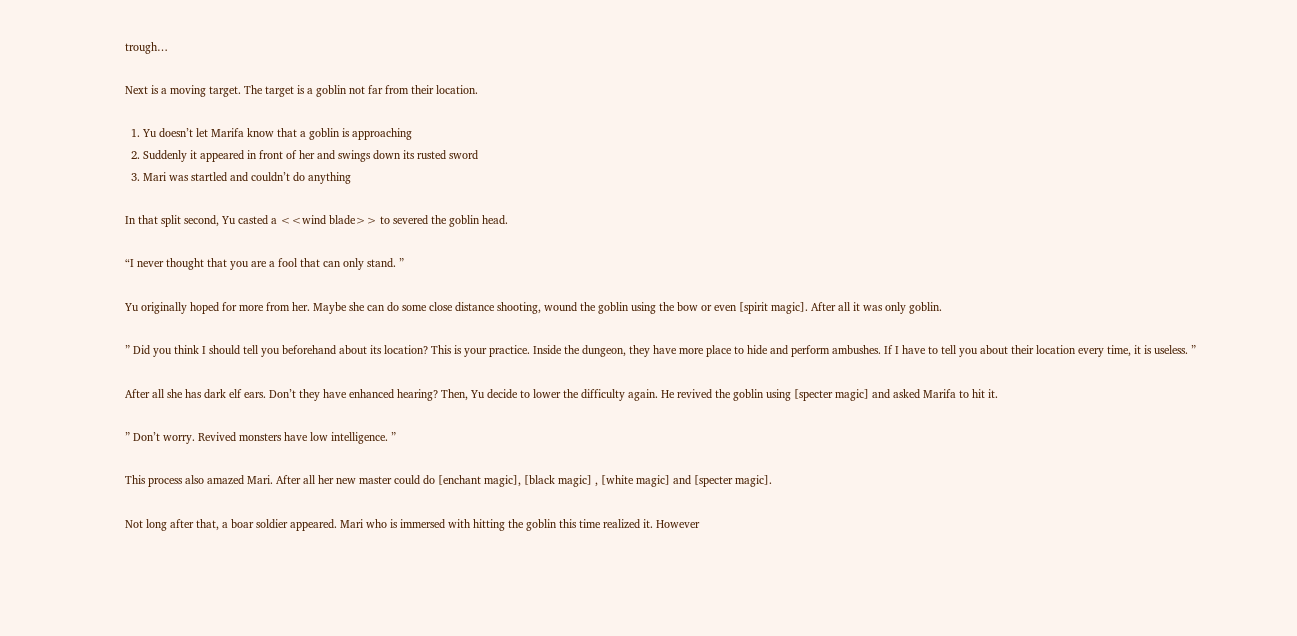trough…

Next is a moving target. The target is a goblin not far from their location.

  1. Yu doesn’t let Marifa know that a goblin is approaching
  2. Suddenly it appeared in front of her and swings down its rusted sword
  3. Mari was startled and couldn’t do anything

In that split second, Yu casted a <<wind blade>> to severed the goblin head.

“I never thought that you are a fool that can only stand. ”

Yu originally hoped for more from her. Maybe she can do some close distance shooting, wound the goblin using the bow or even [spirit magic]. After all it was only goblin.

” Did you think I should tell you beforehand about its location? This is your practice. Inside the dungeon, they have more place to hide and perform ambushes. If I have to tell you about their location every time, it is useless. ”

After all she has dark elf ears. Don’t they have enhanced hearing? Then, Yu decide to lower the difficulty again. He revived the goblin using [specter magic] and asked Marifa to hit it.

” Don’t worry. Revived monsters have low intelligence. ”

This process also amazed Mari. After all her new master could do [enchant magic], [black magic] , [white magic] and [specter magic].

Not long after that, a boar soldier appeared. Mari who is immersed with hitting the goblin this time realized it. However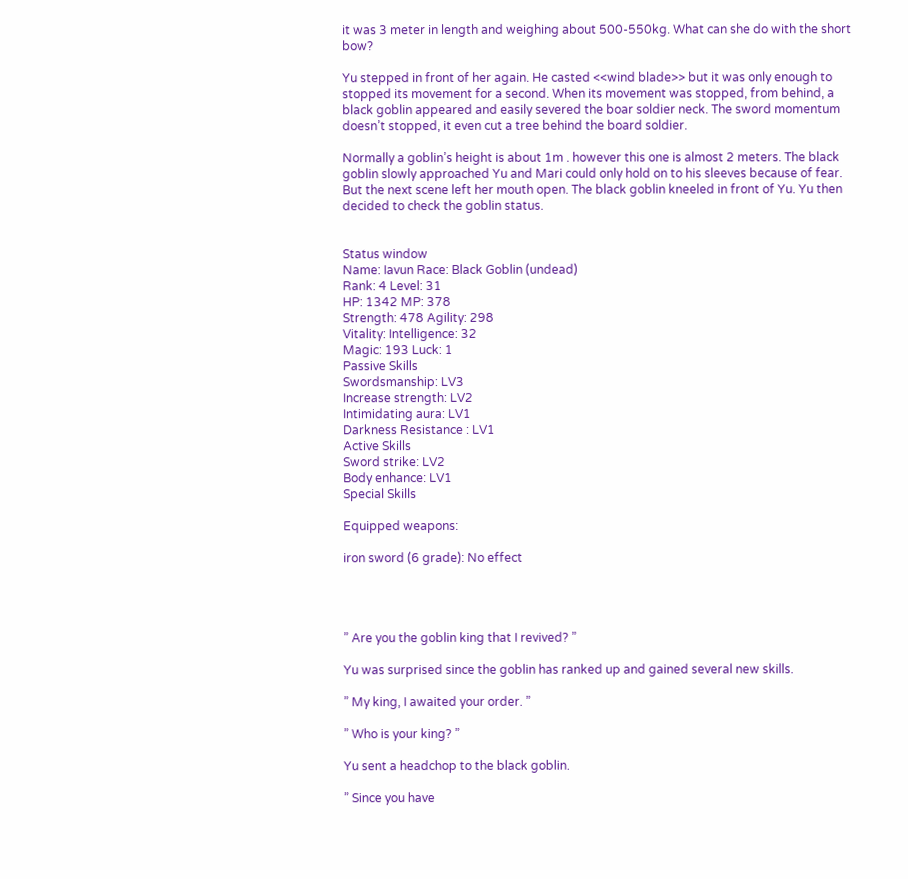it was 3 meter in length and weighing about 500-550kg. What can she do with the short bow?

Yu stepped in front of her again. He casted <<wind blade>> but it was only enough to stopped its movement for a second. When its movement was stopped, from behind, a black goblin appeared and easily severed the boar soldier neck. The sword momentum doesn’t stopped, it even cut a tree behind the board soldier.

Normally a goblin’s height is about 1m . however this one is almost 2 meters. The black goblin slowly approached Yu and Mari could only hold on to his sleeves because of fear. But the next scene left her mouth open. The black goblin kneeled in front of Yu. Yu then decided to check the goblin status.


Status window
Name: Iavun Race: Black Goblin (undead)
Rank: 4 Level: 31
HP: 1342 MP: 378
Strength: 478 Agility: 298
Vitality: Intelligence: 32
Magic: 193 Luck: 1
Passive Skills
Swordsmanship: LV3
Increase strength: LV2
Intimidating aura: LV1
Darkness Resistance : LV1
Active Skills
Sword strike: LV2
Body enhance: LV1
Special Skills

Equipped weapons:

iron sword (6 grade): No effect




” Are you the goblin king that I revived? ”

Yu was surprised since the goblin has ranked up and gained several new skills.

” My king, I awaited your order. ”

” Who is your king? ”

Yu sent a headchop to the black goblin.

” Since you have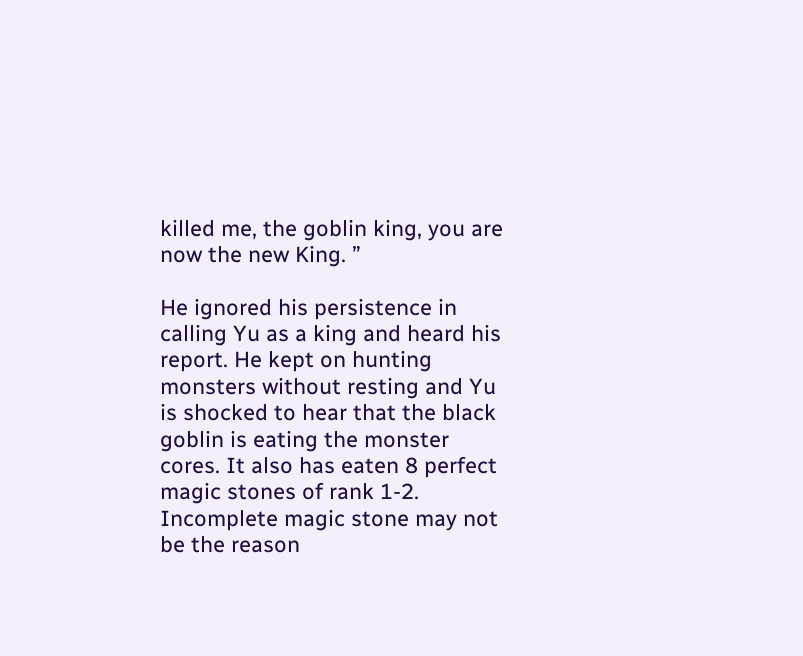killed me, the goblin king, you are now the new King. ”

He ignored his persistence in calling Yu as a king and heard his report. He kept on hunting monsters without resting and Yu is shocked to hear that the black goblin is eating the monster cores. It also has eaten 8 perfect magic stones of rank 1-2. Incomplete magic stone may not be the reason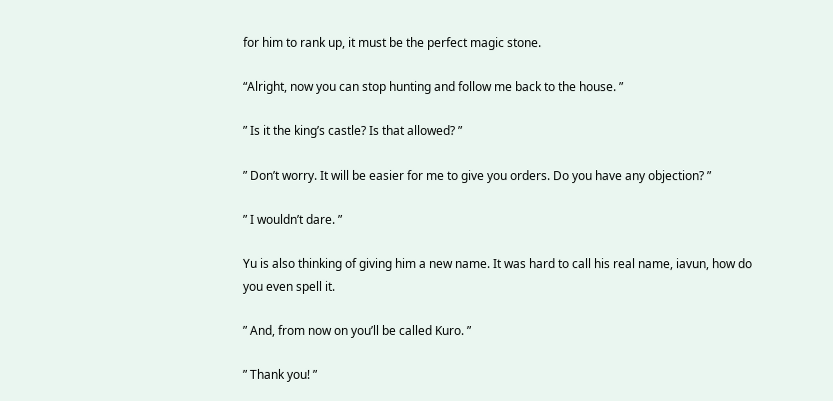for him to rank up, it must be the perfect magic stone.

“Alright, now you can stop hunting and follow me back to the house. ”

” Is it the king’s castle? Is that allowed? ”

” Don’t worry. It will be easier for me to give you orders. Do you have any objection? ”

” I wouldn’t dare. ”

Yu is also thinking of giving him a new name. It was hard to call his real name, iavun, how do you even spell it.

” And, from now on you’ll be called Kuro. ”

” Thank you! ”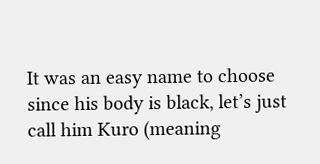It was an easy name to choose since his body is black, let’s just call him Kuro (meaning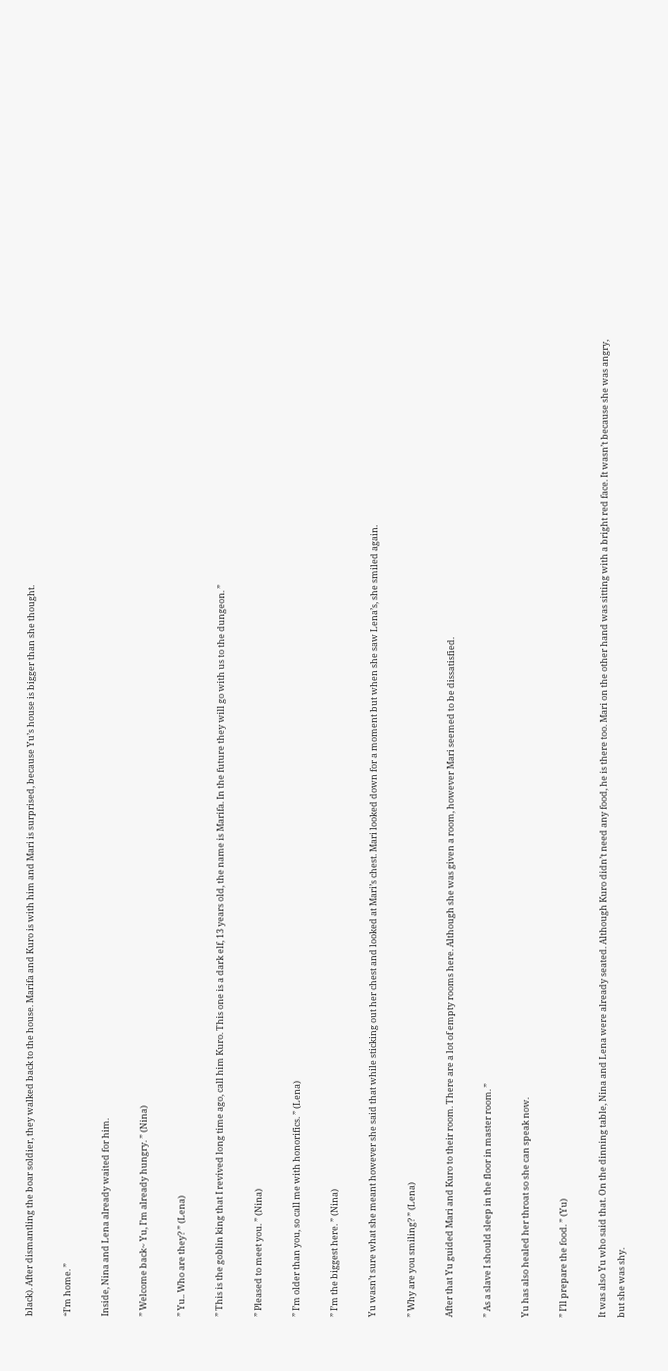black). After dismantling the boar soldier, they walked back to the house. Marifa and Kuro is with him and Mari is surprised, because Yu’s house is bigger than she thought.

“I’m home. ”

Inside, Nina and Lena already waited for him.

” Welcome back~ Yu, I’m already hungry. ” (Nina)

” Yu.. Who are they? ” (Lena)

” This is the goblin king that I revived long time ago, call him Kuro. This one is a dark elf, 13 years old, the name is Marifa. In the future they will go with us to the dungeon. ”

” Pleased to meet you. ” (Nina)

” I’m older than you, so call me with honorifics. ” (Lena)

” I’m the biggest here. ” (Nina)

Yu wasn’t sure what she meant however she said that while sticking out her chest and looked at Mari’s chest. Mari looked down for a moment but when she saw Lena’s, she smiled again.

” Why are you smiling? ” (Lena)

After that Yu guided Mari and Kuro to their room. There are a lot of empty rooms here. Although she was given a room, however Mari seemed to be dissatisfied.

” As a slave I should sleep in the floor in master room. ”

Yu has also healed her throat so she can speak now.

” I’ll prepare the food. ” (Yu)

It was also Yu who said that. On the dinning table, Nina and Lena were already seated. Although Kuro didn’t need any food, he is there too. Mari on the other hand was sitting with a bright red face. It wasn’t because she was angry, but she was shy.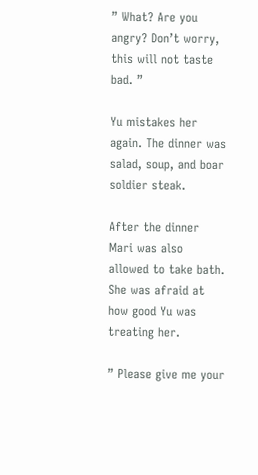” What? Are you angry? Don’t worry, this will not taste bad. ”

Yu mistakes her again. The dinner was salad, soup, and boar soldier steak.

After the dinner Mari was also allowed to take bath. She was afraid at how good Yu was treating her.

” Please give me your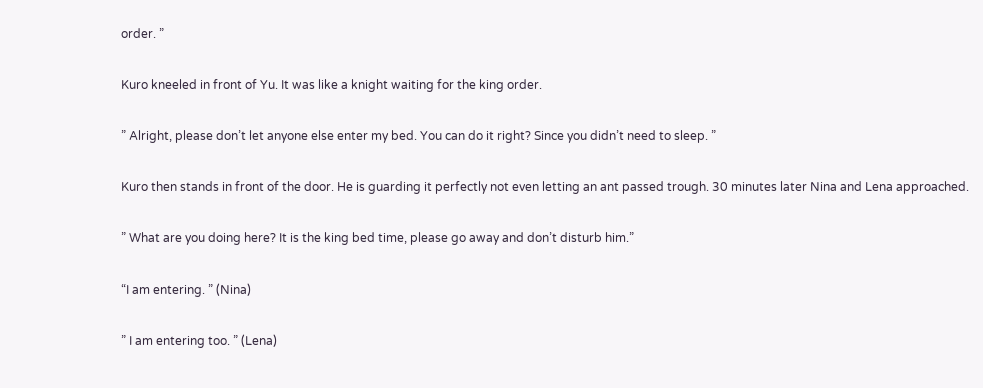order. ”

Kuro kneeled in front of Yu. It was like a knight waiting for the king order.

” Alright, please don’t let anyone else enter my bed. You can do it right? Since you didn’t need to sleep. ”

Kuro then stands in front of the door. He is guarding it perfectly not even letting an ant passed trough. 30 minutes later Nina and Lena approached.

” What are you doing here? It is the king bed time, please go away and don’t disturb him.”

“I am entering. ” (Nina)

” I am entering too. ” (Lena)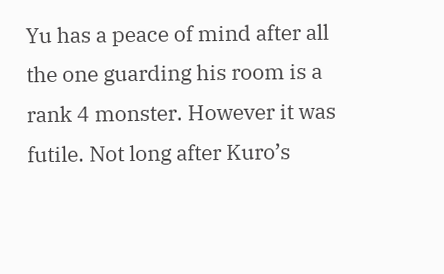Yu has a peace of mind after all the one guarding his room is a rank 4 monster. However it was futile. Not long after Kuro’s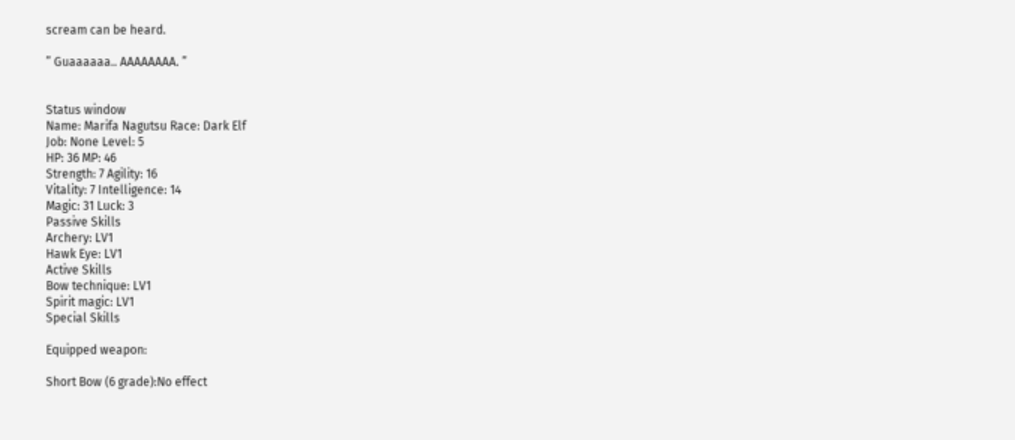scream can be heard.

” Guaaaaaa.. AAAAAAAA. ”


Status window
Name: Marifa Nagutsu Race: Dark Elf
Job: None Level: 5
HP: 36 MP: 46
Strength: 7 Agility: 16
Vitality: 7 Intelligence: 14
Magic: 31 Luck: 3
Passive Skills
Archery: LV1
Hawk Eye: LV1
Active Skills
Bow technique: LV1
Spirit magic: LV1
Special Skills

Equipped weapon:

Short Bow (6 grade):No effect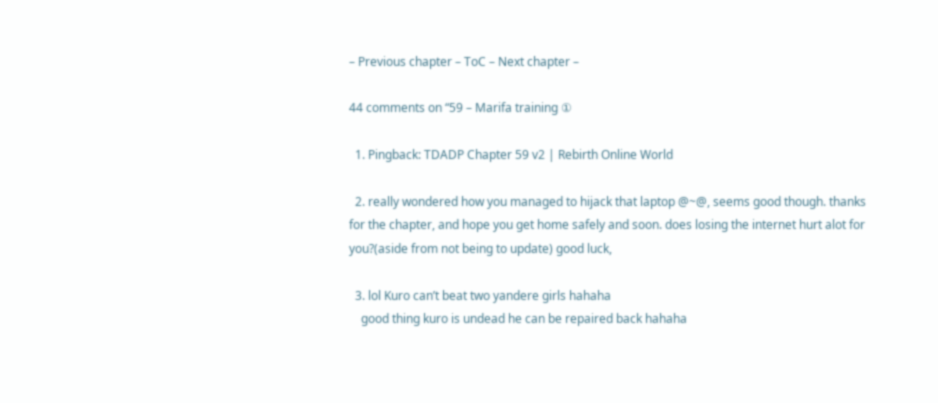– Previous chapter – ToC – Next chapter –

44 comments on “59 – Marifa training ①

  1. Pingback: TDADP Chapter 59 v2 | Rebirth Online World

  2. really wondered how you managed to hijack that laptop @~@, seems good though. thanks for the chapter, and hope you get home safely and soon. does losing the internet hurt alot for you?(aside from not being to update) good luck,

  3. lol Kuro can’t beat two yandere girls hahaha
    good thing kuro is undead he can be repaired back hahaha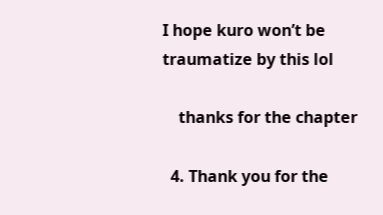I hope kuro won’t be traumatize by this lol

    thanks for the chapter

  4. Thank you for the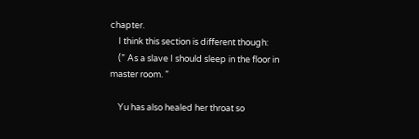chapter.
    I think this section is different though:
    (” As a slave I should sleep in the floor in master room. ”

    Yu has also healed her throat so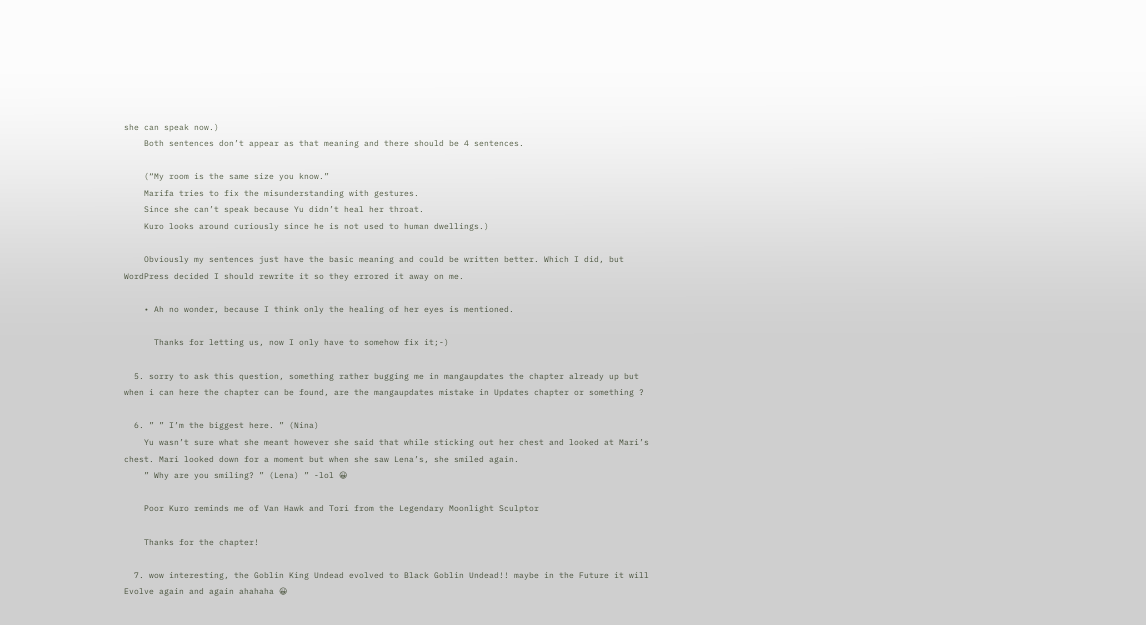she can speak now.)
    Both sentences don’t appear as that meaning and there should be 4 sentences.

    (“My room is the same size you know.”
    Marifa tries to fix the misunderstanding with gestures.
    Since she can’t speak because Yu didn’t heal her throat.
    Kuro looks around curiously since he is not used to human dwellings.)

    Obviously my sentences just have the basic meaning and could be written better. Which I did, but WordPress decided I should rewrite it so they errored it away on me.

    • Ah no wonder, because I think only the healing of her eyes is mentioned.

      Thanks for letting us, now I only have to somehow fix it;-)

  5. sorry to ask this question, something rather bugging me in mangaupdates the chapter already up but when i can here the chapter can be found, are the mangaupdates mistake in Updates chapter or something ?

  6. ” ” I’m the biggest here. ” (Nina)
    Yu wasn’t sure what she meant however she said that while sticking out her chest and looked at Mari’s chest. Mari looked down for a moment but when she saw Lena’s, she smiled again.
    ” Why are you smiling? ” (Lena) ” -lol 😀

    Poor Kuro reminds me of Van Hawk and Tori from the Legendary Moonlight Sculptor

    Thanks for the chapter!

  7. wow interesting, the Goblin King Undead evolved to Black Goblin Undead!! maybe in the Future it will Evolve again and again ahahaha 😀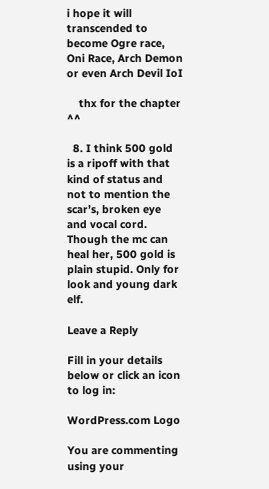i hope it will transcended to become Ogre race, Oni Race, Arch Demon or even Arch Devil IoI

    thx for the chapter ^^

  8. I think 500 gold is a ripoff with that kind of status and not to mention the scar’s, broken eye and vocal cord. Though the mc can heal her, 500 gold is plain stupid. Only for look and young dark elf.

Leave a Reply

Fill in your details below or click an icon to log in:

WordPress.com Logo

You are commenting using your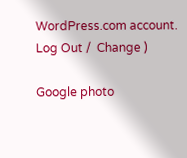WordPress.com account. Log Out /  Change )

Google photo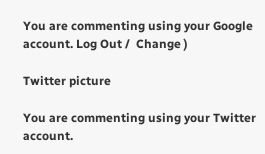You are commenting using your Google account. Log Out /  Change )

Twitter picture

You are commenting using your Twitter account.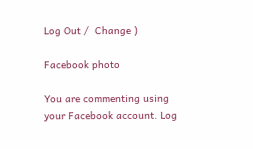Log Out /  Change )

Facebook photo

You are commenting using your Facebook account. Log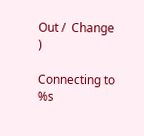Out /  Change )

Connecting to %s